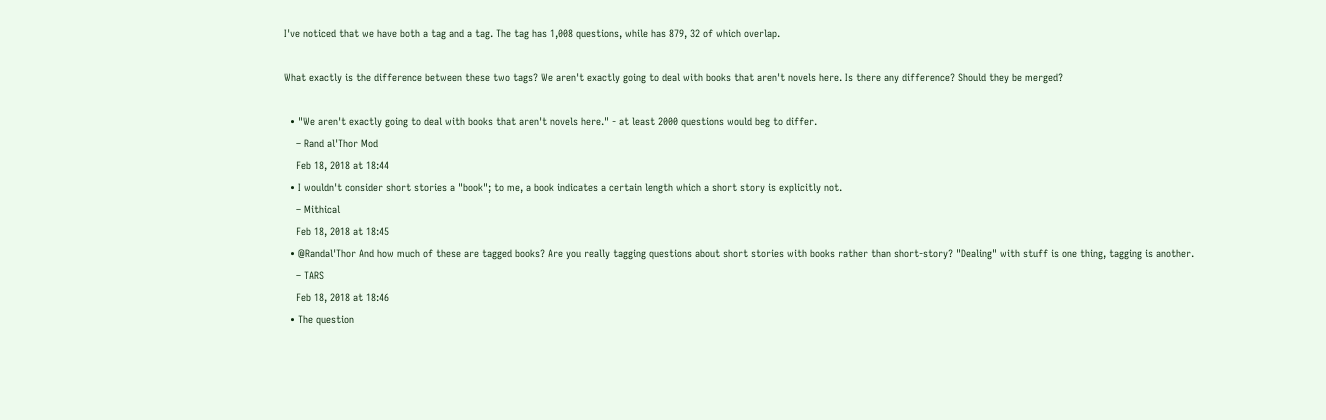I've noticed that we have both a tag and a tag. The tag has 1,008 questions, while has 879, 32 of which overlap.

What exactly is the difference between these two tags? We aren't exactly going to deal with books that aren't novels here. Is there any difference? Should they be merged?

  • "We aren't exactly going to deal with books that aren't novels here." - at least 2000 questions would beg to differ.
    – Rand al'Thor Mod
    Feb 18, 2018 at 18:44
  • I wouldn't consider short stories a "book"; to me, a book indicates a certain length which a short story is explicitly not.
    – Mithical
    Feb 18, 2018 at 18:45
  • @Randal'Thor And how much of these are tagged books? Are you really tagging questions about short stories with books rather than short-story? "Dealing" with stuff is one thing, tagging is another.
    – TARS
    Feb 18, 2018 at 18:46
  • The question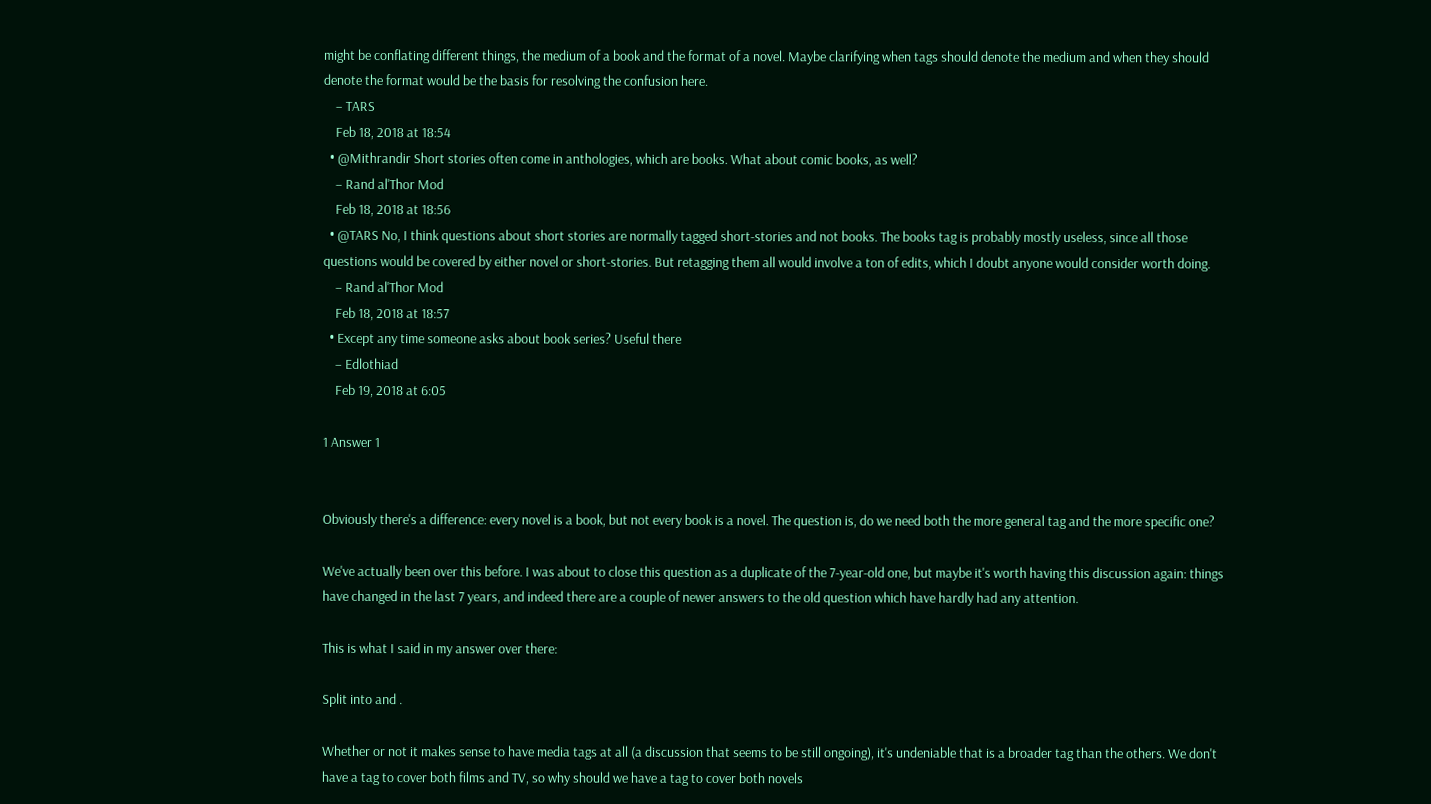might be conflating different things, the medium of a book and the format of a novel. Maybe clarifying when tags should denote the medium and when they should denote the format would be the basis for resolving the confusion here.
    – TARS
    Feb 18, 2018 at 18:54
  • @Mithrandir Short stories often come in anthologies, which are books. What about comic books, as well?
    – Rand al'Thor Mod
    Feb 18, 2018 at 18:56
  • @TARS No, I think questions about short stories are normally tagged short-stories and not books. The books tag is probably mostly useless, since all those questions would be covered by either novel or short-stories. But retagging them all would involve a ton of edits, which I doubt anyone would consider worth doing.
    – Rand al'Thor Mod
    Feb 18, 2018 at 18:57
  • Except any time someone asks about book series? Useful there
    – Edlothiad
    Feb 19, 2018 at 6:05

1 Answer 1


Obviously there's a difference: every novel is a book, but not every book is a novel. The question is, do we need both the more general tag and the more specific one?

We've actually been over this before. I was about to close this question as a duplicate of the 7-year-old one, but maybe it's worth having this discussion again: things have changed in the last 7 years, and indeed there are a couple of newer answers to the old question which have hardly had any attention.

This is what I said in my answer over there:

Split into and .

Whether or not it makes sense to have media tags at all (a discussion that seems to be still ongoing), it's undeniable that is a broader tag than the others. We don't have a tag to cover both films and TV, so why should we have a tag to cover both novels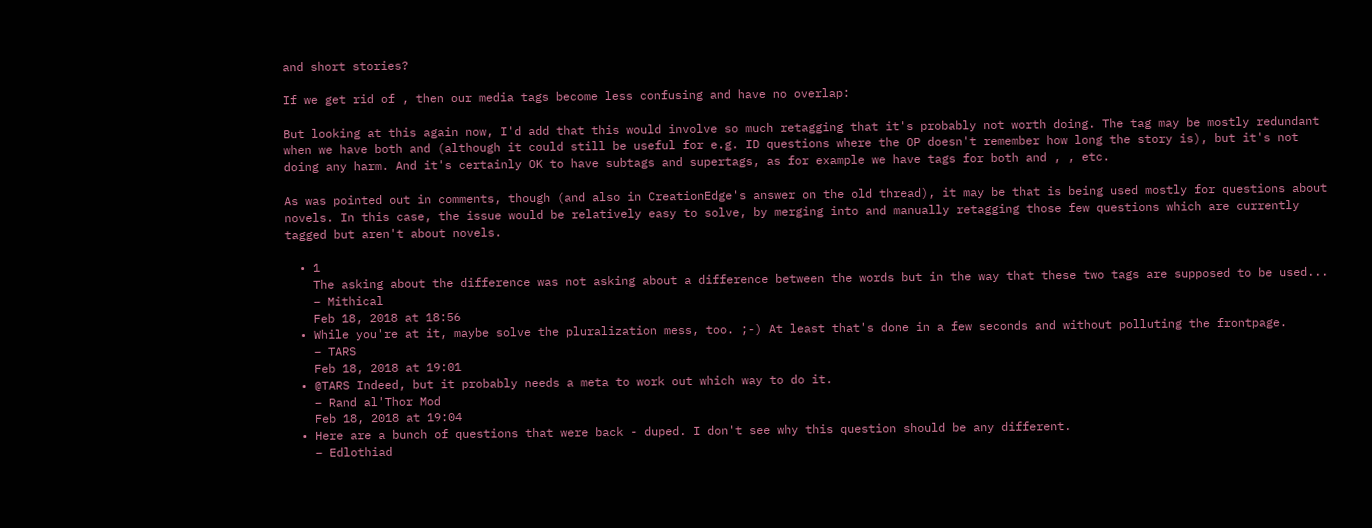and short stories?

If we get rid of , then our media tags become less confusing and have no overlap:

But looking at this again now, I'd add that this would involve so much retagging that it's probably not worth doing. The tag may be mostly redundant when we have both and (although it could still be useful for e.g. ID questions where the OP doesn't remember how long the story is), but it's not doing any harm. And it's certainly OK to have subtags and supertags, as for example we have tags for both and , , etc.

As was pointed out in comments, though (and also in CreationEdge's answer on the old thread), it may be that is being used mostly for questions about novels. In this case, the issue would be relatively easy to solve, by merging into and manually retagging those few questions which are currently tagged but aren't about novels.

  • 1
    The asking about the difference was not asking about a difference between the words but in the way that these two tags are supposed to be used...
    – Mithical
    Feb 18, 2018 at 18:56
  • While you're at it, maybe solve the pluralization mess, too. ;-) At least that's done in a few seconds and without polluting the frontpage.
    – TARS
    Feb 18, 2018 at 19:01
  • @TARS Indeed, but it probably needs a meta to work out which way to do it.
    – Rand al'Thor Mod
    Feb 18, 2018 at 19:04
  • Here are a bunch of questions that were back - duped. I don't see why this question should be any different.
    – Edlothiad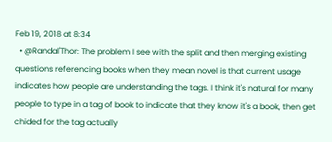Feb 19, 2018 at 8:34
  • @Randal'Thor: The problem I see with the split and then merging existing questions referencing books when they mean novel is that current usage indicates how people are understanding the tags. I think it's natural for many people to type in a tag of book to indicate that they know it's a book, then get chided for the tag actually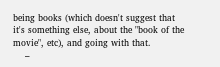being books (which doesn't suggest that it's something else, about the "book of the movie", etc), and going with that.
    –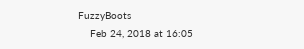FuzzyBoots
    Feb 24, 2018 at 16:05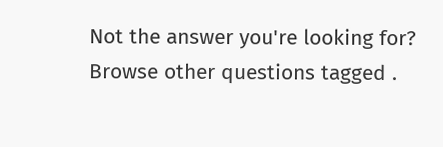Not the answer you're looking for? Browse other questions tagged .